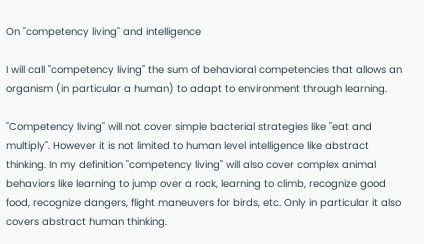On "competency living" and intelligence

I will call "competency living" the sum of behavioral competencies that allows an organism (in particular a human) to adapt to environment through learning.

"Competency living" will not cover simple bacterial strategies like "eat and multiply". However it is not limited to human level intelligence like abstract thinking. In my definition "competency living" will also cover complex animal behaviors like learning to jump over a rock, learning to climb, recognize good food, recognize dangers, flight maneuvers for birds, etc. Only in particular it also covers abstract human thinking.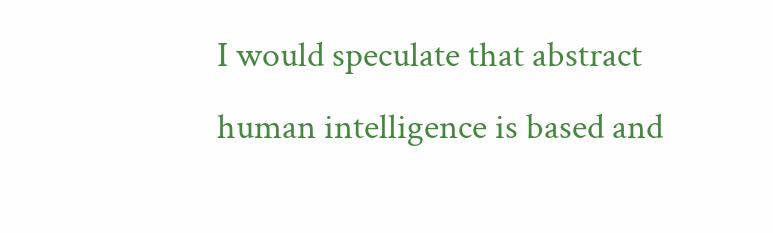I would speculate that abstract human intelligence is based and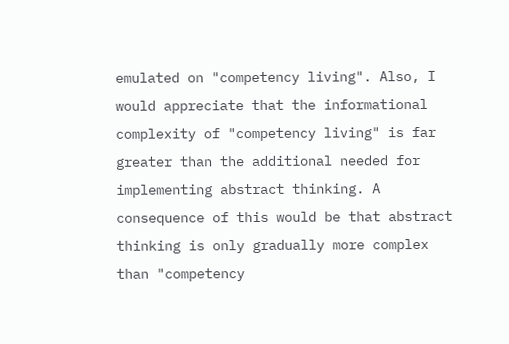emulated on "competency living". Also, I would appreciate that the informational complexity of "competency living" is far greater than the additional needed for implementing abstract thinking. A consequence of this would be that abstract thinking is only gradually more complex than "competency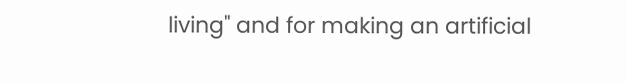living" and for making an artificial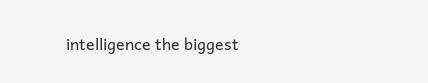intelligence the biggest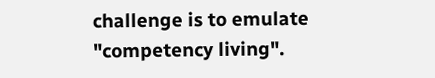challenge is to emulate "competency living".